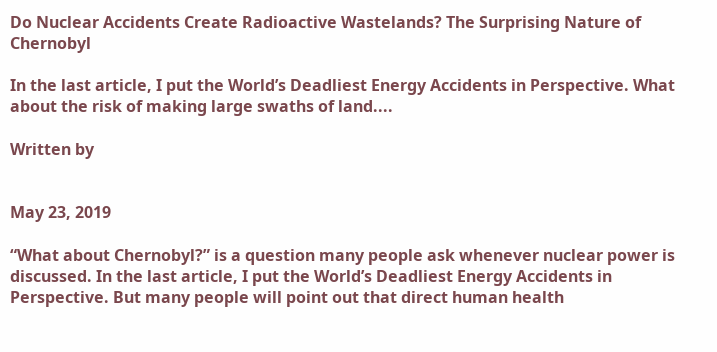Do Nuclear Accidents Create Radioactive Wastelands? The Surprising Nature of Chernobyl

In the last article, I put the World’s Deadliest Energy Accidents in Perspective. What about the risk of making large swaths of land....

Written by


May 23, 2019

“What about Chernobyl?” is a question many people ask whenever nuclear power is discussed. In the last article, I put the World’s Deadliest Energy Accidents in Perspective. But many people will point out that direct human health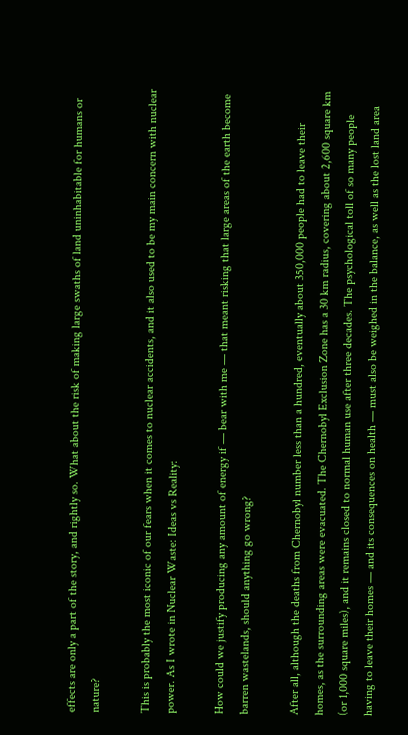effects are only a part of the story, and rightly so. What about the risk of making large swaths of land uninhabitable for humans or nature?

This is probably the most iconic of our fears when it comes to nuclear accidents, and it also used to be my main concern with nuclear power. As I wrote in Nuclear Waste: Ideas vs Reality:

How could we justify producing any amount of energy if — bear with me — that meant risking that large areas of the earth become barren wastelands, should anything go wrong?

After all, although the deaths from Chernobyl number less than a hundred, eventually about 350,000 people had to leave their homes, as the surrounding areas were evacuated. The Chernobyl Exclusion Zone has a 30 km radius, covering about 2,600 square km (or 1,000 square miles), and it remains closed to normal human use after three decades. The psychological toll of so many people having to leave their homes — and its consequences on health — must also be weighed in the balance, as well as the lost land area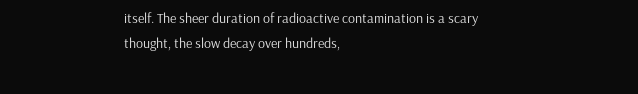itself. The sheer duration of radioactive contamination is a scary thought, the slow decay over hundreds,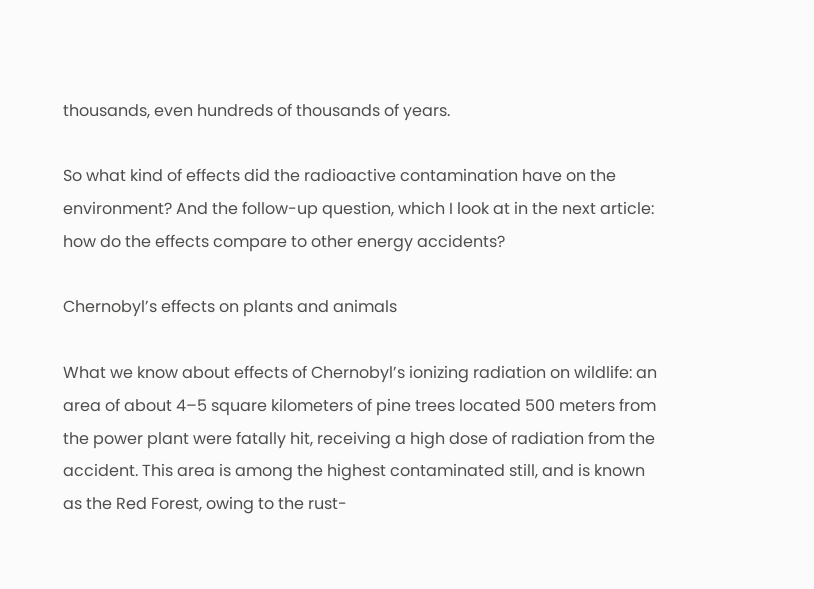thousands, even hundreds of thousands of years.

So what kind of effects did the radioactive contamination have on the environment? And the follow-up question, which I look at in the next article: how do the effects compare to other energy accidents?

Chernobyl’s effects on plants and animals

What we know about effects of Chernobyl’s ionizing radiation on wildlife: an area of about 4–5 square kilometers of pine trees located 500 meters from the power plant were fatally hit, receiving a high dose of radiation from the accident. This area is among the highest contaminated still, and is known as the Red Forest, owing to the rust-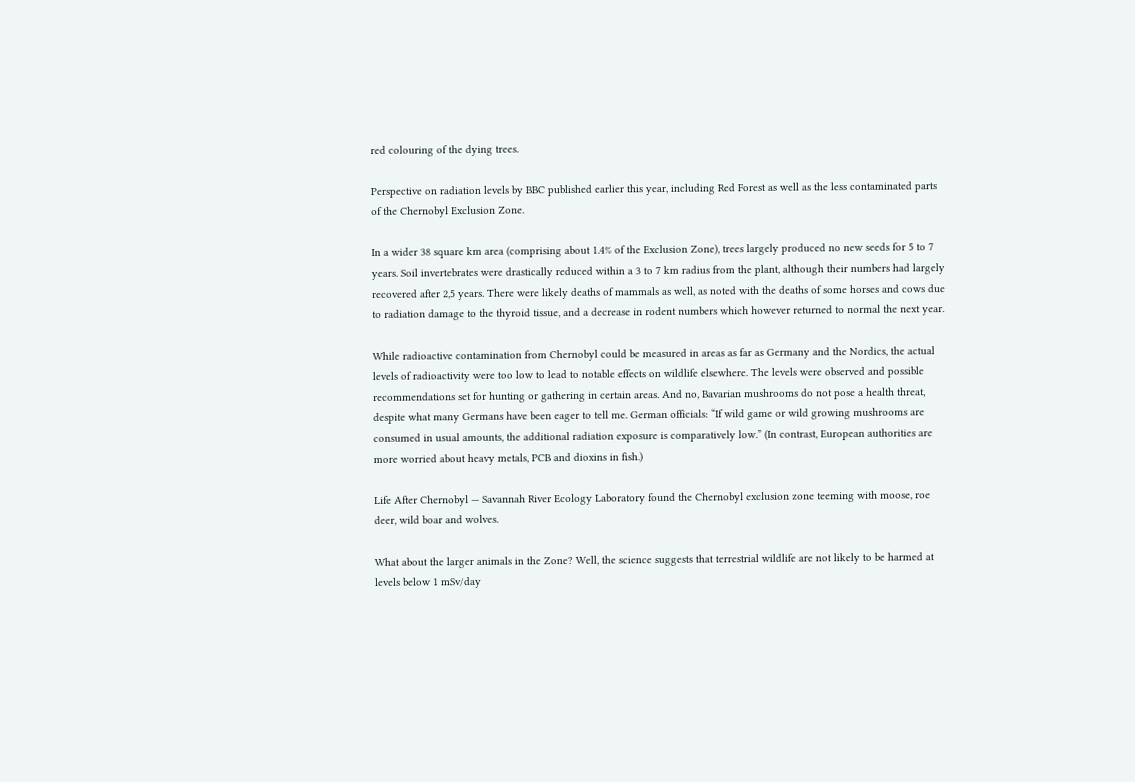red colouring of the dying trees.

Perspective on radiation levels by BBC published earlier this year, including Red Forest as well as the less contaminated parts of the Chernobyl Exclusion Zone.

In a wider 38 square km area (comprising about 1.4% of the Exclusion Zone), trees largely produced no new seeds for 5 to 7 years. Soil invertebrates were drastically reduced within a 3 to 7 km radius from the plant, although their numbers had largely recovered after 2,5 years. There were likely deaths of mammals as well, as noted with the deaths of some horses and cows due to radiation damage to the thyroid tissue, and a decrease in rodent numbers which however returned to normal the next year.

While radioactive contamination from Chernobyl could be measured in areas as far as Germany and the Nordics, the actual levels of radioactivity were too low to lead to notable effects on wildlife elsewhere. The levels were observed and possible recommendations set for hunting or gathering in certain areas. And no, Bavarian mushrooms do not pose a health threat, despite what many Germans have been eager to tell me. German officials: “If wild game or wild growing mushrooms are consumed in usual amounts, the additional radiation exposure is comparatively low.” (In contrast, European authorities are more worried about heavy metals, PCB and dioxins in fish.)

Life After Chernobyl — Savannah River Ecology Laboratory found the Chernobyl exclusion zone teeming with moose, roe deer, wild boar and wolves.

What about the larger animals in the Zone? Well, the science suggests that terrestrial wildlife are not likely to be harmed at levels below 1 mSv/day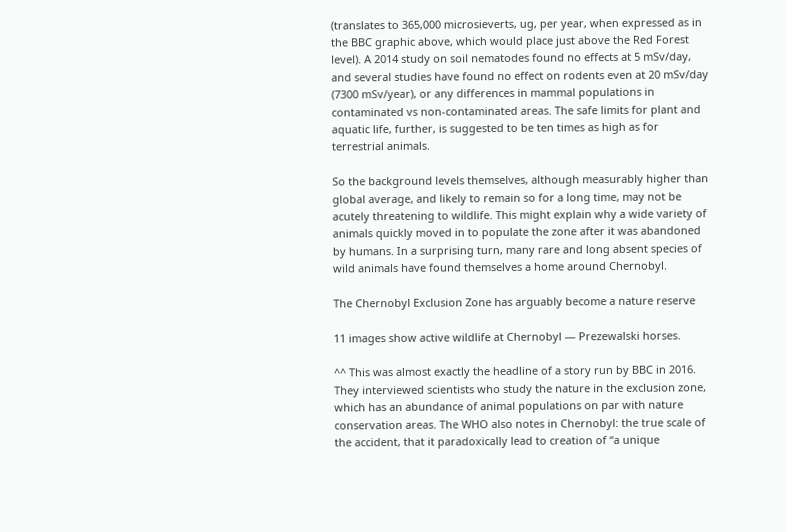(translates to 365,000 microsieverts, ug, per year, when expressed as in the BBC graphic above, which would place just above the Red Forest level). A 2014 study on soil nematodes found no effects at 5 mSv/day, and several studies have found no effect on rodents even at 20 mSv/day (7300 mSv/year), or any differences in mammal populations in contaminated vs non-contaminated areas. The safe limits for plant and aquatic life, further, is suggested to be ten times as high as for terrestrial animals.

So the background levels themselves, although measurably higher than global average, and likely to remain so for a long time, may not be acutely threatening to wildlife. This might explain why a wide variety of animals quickly moved in to populate the zone after it was abandoned by humans. In a surprising turn, many rare and long absent species of wild animals have found themselves a home around Chernobyl.

The Chernobyl Exclusion Zone has arguably become a nature reserve

11 images show active wildlife at Chernobyl — Prezewalski horses.

^^ This was almost exactly the headline of a story run by BBC in 2016. They interviewed scientists who study the nature in the exclusion zone, which has an abundance of animal populations on par with nature conservation areas. The WHO also notes in Chernobyl: the true scale of the accident, that it paradoxically lead to creation of “a unique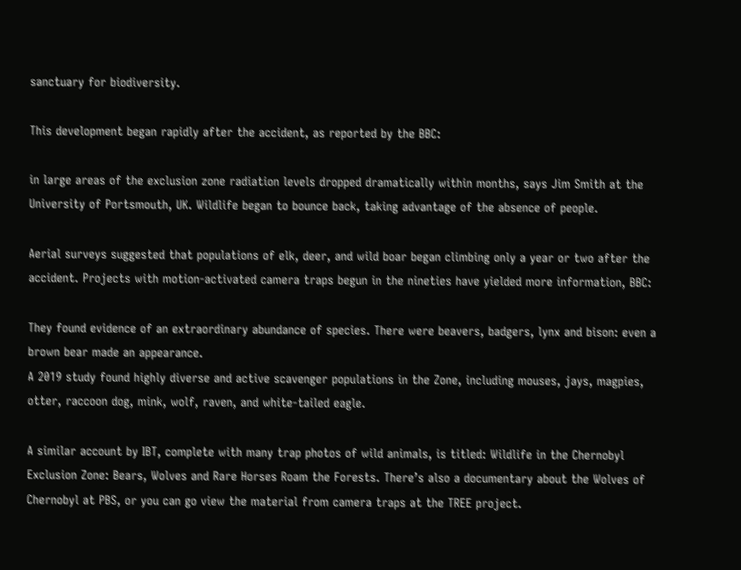sanctuary for biodiversity.

This development began rapidly after the accident, as reported by the BBC:

in large areas of the exclusion zone radiation levels dropped dramatically within months, says Jim Smith at the University of Portsmouth, UK. Wildlife began to bounce back, taking advantage of the absence of people.

Aerial surveys suggested that populations of elk, deer, and wild boar began climbing only a year or two after the accident. Projects with motion-activated camera traps begun in the nineties have yielded more information, BBC:

They found evidence of an extraordinary abundance of species. There were beavers, badgers, lynx and bison: even a brown bear made an appearance.
A 2019 study found highly diverse and active scavenger populations in the Zone, including mouses, jays, magpies, otter, raccoon dog, mink, wolf, raven, and white-tailed eagle.

A similar account by IBT, complete with many trap photos of wild animals, is titled: Wildlife in the Chernobyl Exclusion Zone: Bears, Wolves and Rare Horses Roam the Forests. There’s also a documentary about the Wolves of Chernobyl at PBS, or you can go view the material from camera traps at the TREE project.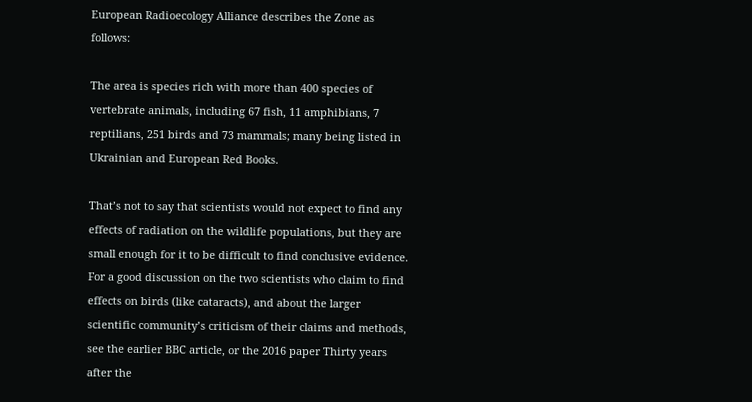European Radioecology Alliance describes the Zone as follows:

The area is species rich with more than 400 species of vertebrate animals, including 67 fish, 11 amphibians, 7 reptilians, 251 birds and 73 mammals; many being listed in Ukrainian and European Red Books.

That’s not to say that scientists would not expect to find any effects of radiation on the wildlife populations, but they are small enough for it to be difficult to find conclusive evidence. For a good discussion on the two scientists who claim to find effects on birds (like cataracts), and about the larger scientific community’s criticism of their claims and methods, see the earlier BBC article, or the 2016 paper Thirty years after the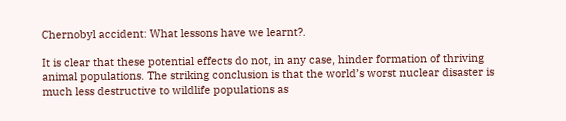Chernobyl accident: What lessons have we learnt?.

It is clear that these potential effects do not, in any case, hinder formation of thriving animal populations. The striking conclusion is that the world’s worst nuclear disaster is much less destructive to wildlife populations as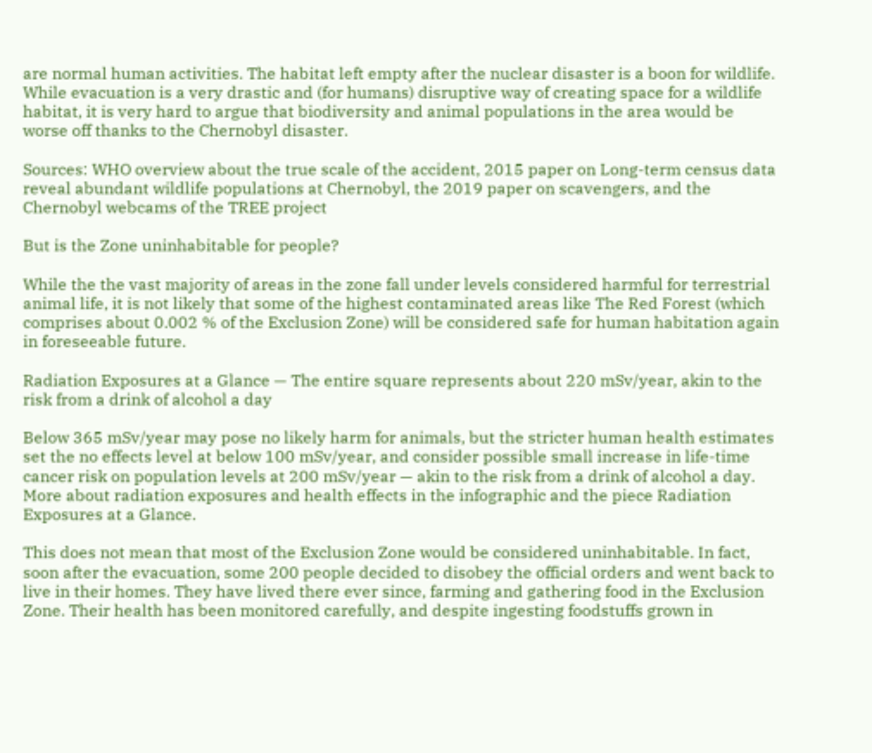are normal human activities. The habitat left empty after the nuclear disaster is a boon for wildlife. While evacuation is a very drastic and (for humans) disruptive way of creating space for a wildlife habitat, it is very hard to argue that biodiversity and animal populations in the area would be worse off thanks to the Chernobyl disaster.

Sources: WHO overview about the true scale of the accident, 2015 paper on Long-term census data reveal abundant wildlife populations at Chernobyl, the 2019 paper on scavengers, and the Chernobyl webcams of the TREE project

But is the Zone uninhabitable for people?

While the the vast majority of areas in the zone fall under levels considered harmful for terrestrial animal life, it is not likely that some of the highest contaminated areas like The Red Forest (which comprises about 0.002 % of the Exclusion Zone) will be considered safe for human habitation again in foreseeable future.

Radiation Exposures at a Glance — The entire square represents about 220 mSv/year, akin to the risk from a drink of alcohol a day

Below 365 mSv/year may pose no likely harm for animals, but the stricter human health estimates set the no effects level at below 100 mSv/year, and consider possible small increase in life-time cancer risk on population levels at 200 mSv/year — akin to the risk from a drink of alcohol a day. More about radiation exposures and health effects in the infographic and the piece Radiation Exposures at a Glance.

This does not mean that most of the Exclusion Zone would be considered uninhabitable. In fact, soon after the evacuation, some 200 people decided to disobey the official orders and went back to live in their homes. They have lived there ever since, farming and gathering food in the Exclusion Zone. Their health has been monitored carefully, and despite ingesting foodstuffs grown in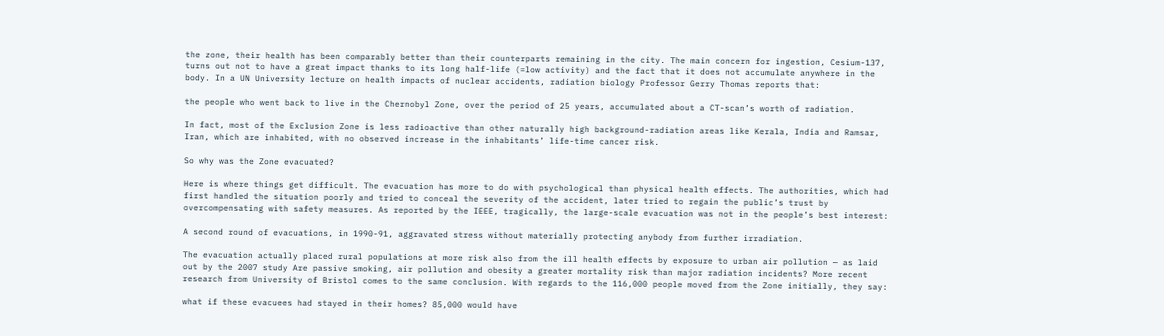the zone, their health has been comparably better than their counterparts remaining in the city. The main concern for ingestion, Cesium-137, turns out not to have a great impact thanks to its long half-life (=low activity) and the fact that it does not accumulate anywhere in the body. In a UN University lecture on health impacts of nuclear accidents, radiation biology Professor Gerry Thomas reports that:

the people who went back to live in the Chernobyl Zone, over the period of 25 years, accumulated about a CT-scan’s worth of radiation.

In fact, most of the Exclusion Zone is less radioactive than other naturally high background-radiation areas like Kerala, India and Ramsar, Iran, which are inhabited, with no observed increase in the inhabitants’ life-time cancer risk.

So why was the Zone evacuated?

Here is where things get difficult. The evacuation has more to do with psychological than physical health effects. The authorities, which had first handled the situation poorly and tried to conceal the severity of the accident, later tried to regain the public’s trust by overcompensating with safety measures. As reported by the IEEE, tragically, the large-scale evacuation was not in the people’s best interest:

A second round of evacuations, in 1990-91, aggravated stress without materially protecting anybody from further irradiation.

The evacuation actually placed rural populations at more risk also from the ill health effects by exposure to urban air pollution — as laid out by the 2007 study Are passive smoking, air pollution and obesity a greater mortality risk than major radiation incidents? More recent research from University of Bristol comes to the same conclusion. With regards to the 116,000 people moved from the Zone initially, they say:

what if these evacuees had stayed in their homes? 85,000 would have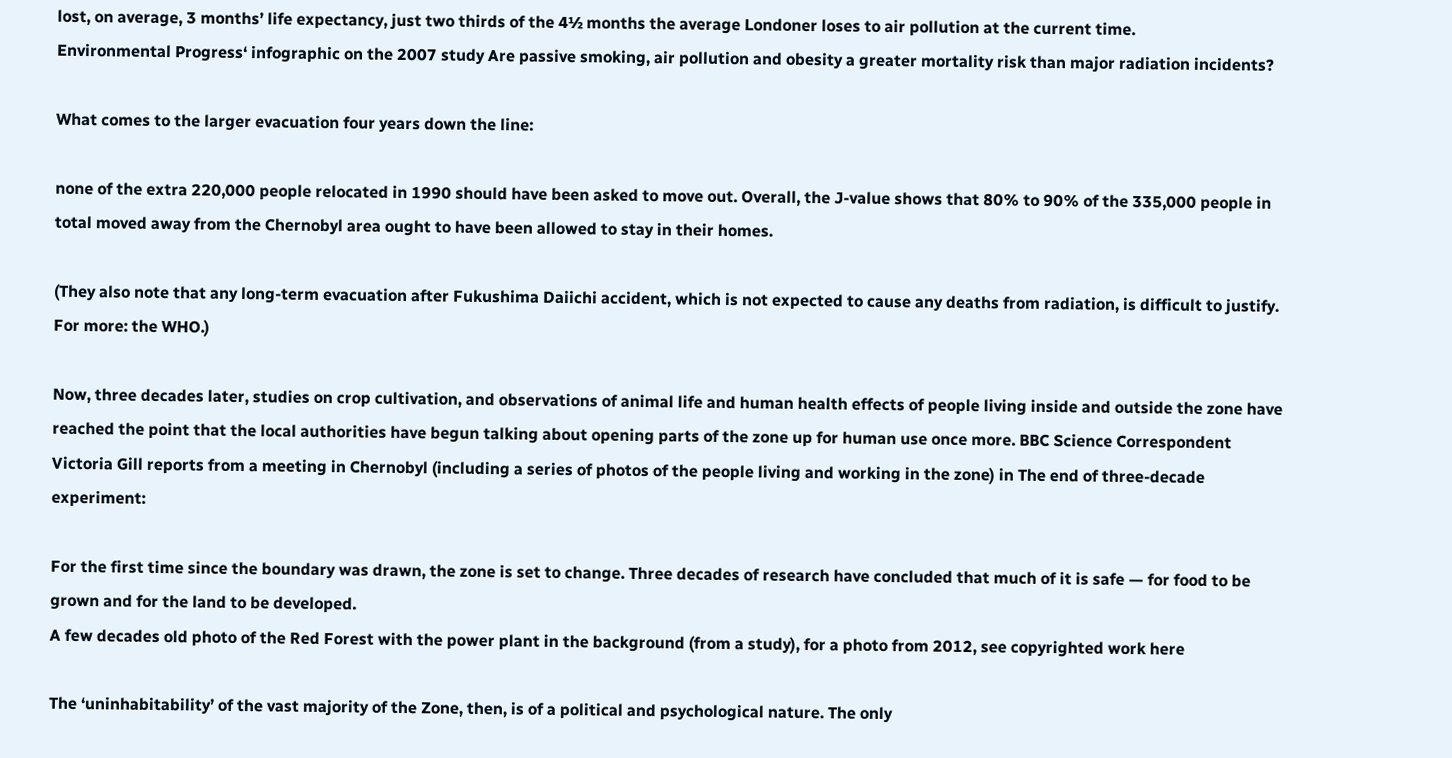lost, on average, 3 months’ life expectancy, just two thirds of the 4½ months the average Londoner loses to air pollution at the current time.
Environmental Progress‘ infographic on the 2007 study Are passive smoking, air pollution and obesity a greater mortality risk than major radiation incidents?

What comes to the larger evacuation four years down the line:

none of the extra 220,000 people relocated in 1990 should have been asked to move out. Overall, the J-value shows that 80% to 90% of the 335,000 people in total moved away from the Chernobyl area ought to have been allowed to stay in their homes.

(They also note that any long-term evacuation after Fukushima Daiichi accident, which is not expected to cause any deaths from radiation, is difficult to justify. For more: the WHO.)

Now, three decades later, studies on crop cultivation, and observations of animal life and human health effects of people living inside and outside the zone have reached the point that the local authorities have begun talking about opening parts of the zone up for human use once more. BBC Science Correspondent Victoria Gill reports from a meeting in Chernobyl (including a series of photos of the people living and working in the zone) in The end of three-decade experiment:

For the first time since the boundary was drawn, the zone is set to change. Three decades of research have concluded that much of it is safe — for food to be grown and for the land to be developed.
A few decades old photo of the Red Forest with the power plant in the background (from a study), for a photo from 2012, see copyrighted work here

The ‘uninhabitability’ of the vast majority of the Zone, then, is of a political and psychological nature. The only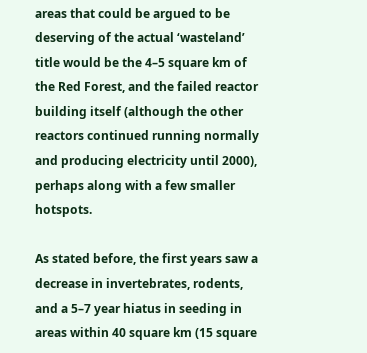areas that could be argued to be deserving of the actual ‘wasteland’ title would be the 4–5 square km of the Red Forest, and the failed reactor building itself (although the other reactors continued running normally and producing electricity until 2000), perhaps along with a few smaller hotspots.

As stated before, the first years saw a decrease in invertebrates, rodents, and a 5–7 year hiatus in seeding in areas within 40 square km (15 square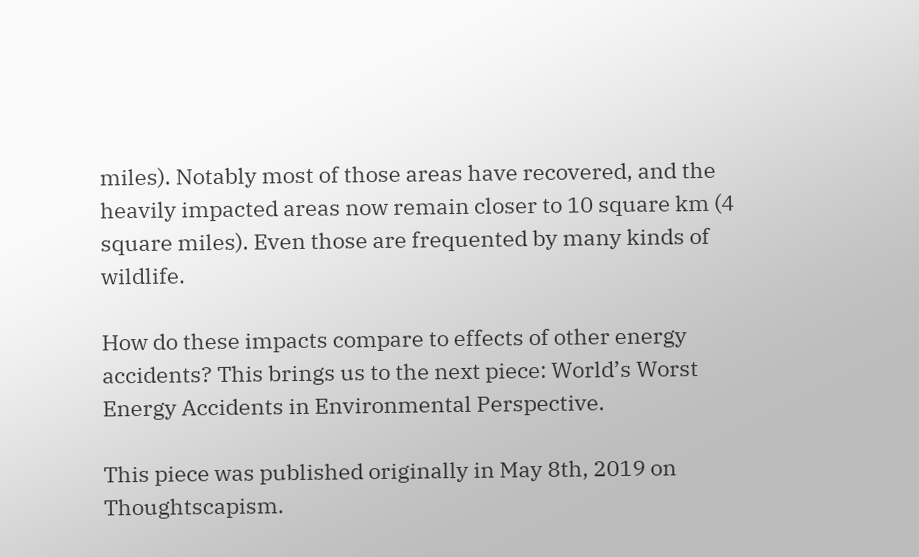miles). Notably most of those areas have recovered, and the heavily impacted areas now remain closer to 10 square km (4 square miles). Even those are frequented by many kinds of wildlife.

How do these impacts compare to effects of other energy accidents? This brings us to the next piece: World’s Worst Energy Accidents in Environmental Perspective.

This piece was published originally in May 8th, 2019 on Thoughtscapism.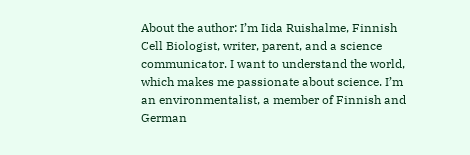About the author: I’m Iida Ruishalme, Finnish Cell Biologist, writer, parent, and a science communicator. I want to understand the world, which makes me passionate about science. I’m an environmentalist, a member of Finnish and German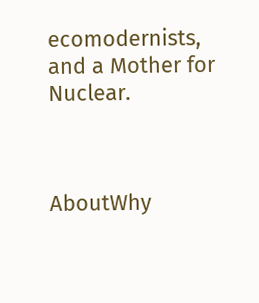ecomodernists, and a Mother for Nuclear.



AboutWhy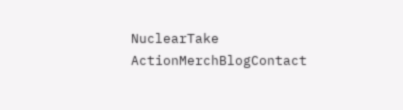NuclearTake ActionMerchBlogContact